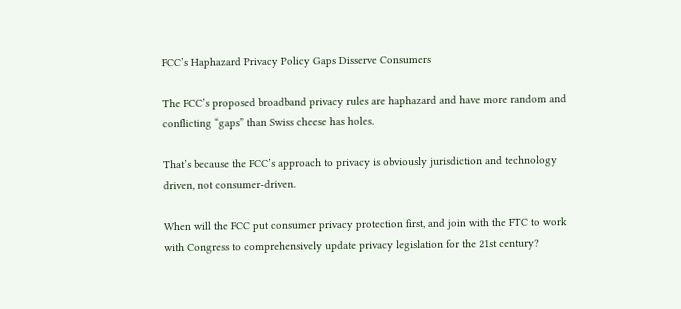FCC’s Haphazard Privacy Policy Gaps Disserve Consumers

The FCC’s proposed broadband privacy rules are haphazard and have more random and conflicting “gaps” than Swiss cheese has holes.

That’s because the FCC’s approach to privacy is obviously jurisdiction and technology driven, not consumer-driven.

When will the FCC put consumer privacy protection first, and join with the FTC to work with Congress to comprehensively update privacy legislation for the 21st century?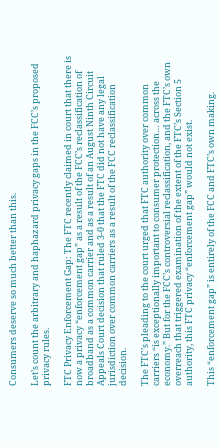Consumers deserve so much better than this.

Let’s count the arbitrary and haphazard privacy gaps in the FCC’s proposed privacy rules.

FTC Privacy Enforcement Gap: The FTC recently claimed in court that there is now a privacy “enforcement gap” as a result of the FCC’s reclassification of broadband as a common carrier and as a result of an August Ninth Circuit Appeals Court decision that ruled 3-0 that the FTC did not have any legal jurisdiction over common carriers as a result of the FCC reclassification decision.

The FTC’s pleading to the court urged that FTC authority over common carriers “is exceptionally important to consumer protection… across the economy.” But for the FCC’s controversial reclassification, and the FTC’s own overreach that triggered examination of the extent of the FTC’s Section 5 authority, this FTC privacy “enforcement gap” would not exist.

This “enforcement gap” is entirely of the FCC and FTC’s own making.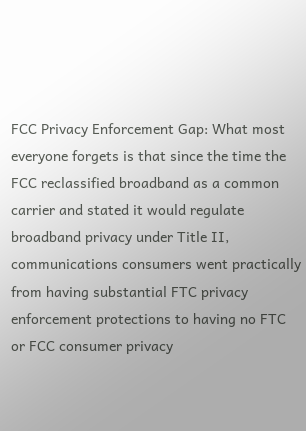FCC Privacy Enforcement Gap: What most everyone forgets is that since the time the FCC reclassified broadband as a common carrier and stated it would regulate broadband privacy under Title II, communications consumers went practically from having substantial FTC privacy enforcement protections to having no FTC or FCC consumer privacy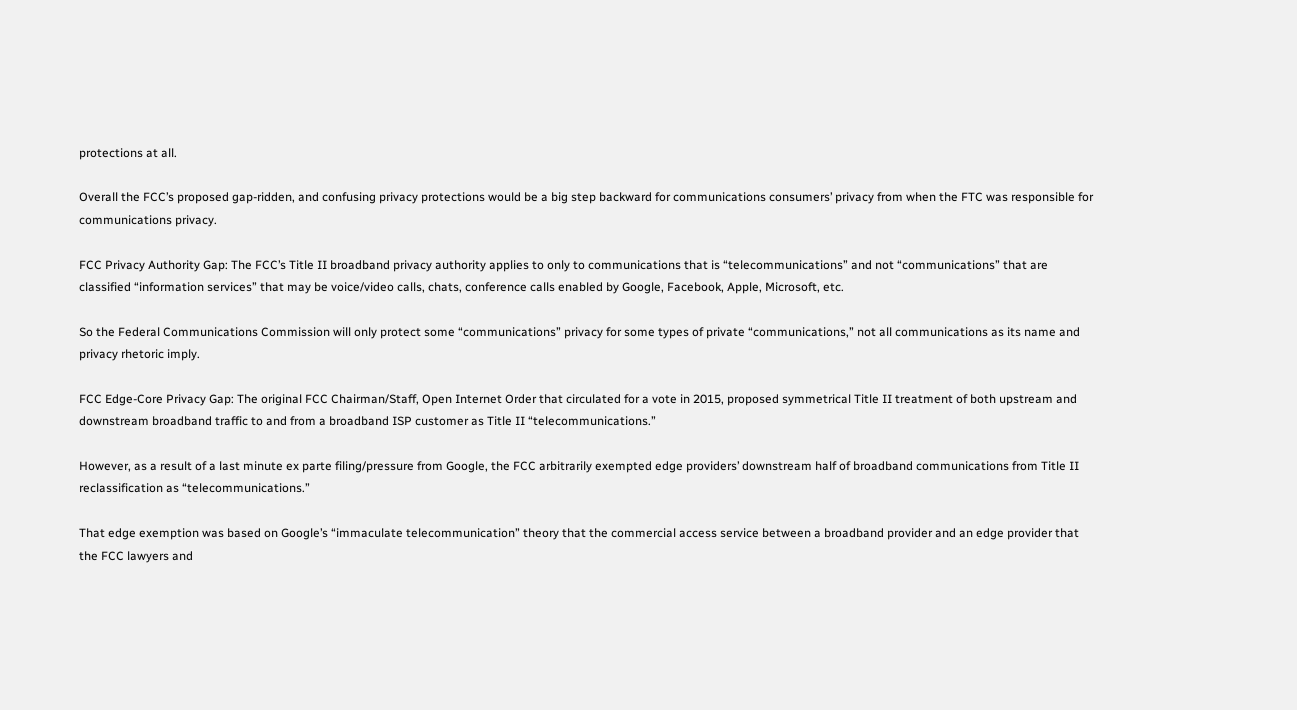protections at all.

Overall the FCC’s proposed gap-ridden, and confusing privacy protections would be a big step backward for communications consumers’ privacy from when the FTC was responsible for communications privacy.

FCC Privacy Authority Gap: The FCC’s Title II broadband privacy authority applies to only to communications that is “telecommunications” and not “communications” that are classified “information services” that may be voice/video calls, chats, conference calls enabled by Google, Facebook, Apple, Microsoft, etc.

So the Federal Communications Commission will only protect some “communications” privacy for some types of private “communications,” not all communications as its name and privacy rhetoric imply.

FCC Edge-Core Privacy Gap: The original FCC Chairman/Staff, Open Internet Order that circulated for a vote in 2015, proposed symmetrical Title II treatment of both upstream and downstream broadband traffic to and from a broadband ISP customer as Title II “telecommunications.”

However, as a result of a last minute ex parte filing/pressure from Google, the FCC arbitrarily exempted edge providers’ downstream half of broadband communications from Title II reclassification as “telecommunications.”

That edge exemption was based on Google’s “immaculate telecommunication” theory that the commercial access service between a broadband provider and an edge provider that the FCC lawyers and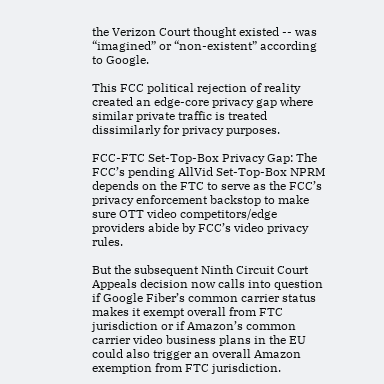the Verizon Court thought existed -- was “imagined” or “non-existent” according to Google.

This FCC political rejection of reality created an edge-core privacy gap where similar private traffic is treated dissimilarly for privacy purposes.

FCC-FTC Set-Top-Box Privacy Gap: The FCC’s pending AllVid Set-Top-Box NPRM depends on the FTC to serve as the FCC’s privacy enforcement backstop to make sure OTT video competitors/edge providers abide by FCC’s video privacy rules.

But the subsequent Ninth Circuit Court Appeals decision now calls into question if Google Fiber’s common carrier status makes it exempt overall from FTC jurisdiction or if Amazon’s common carrier video business plans in the EU could also trigger an overall Amazon exemption from FTC jurisdiction.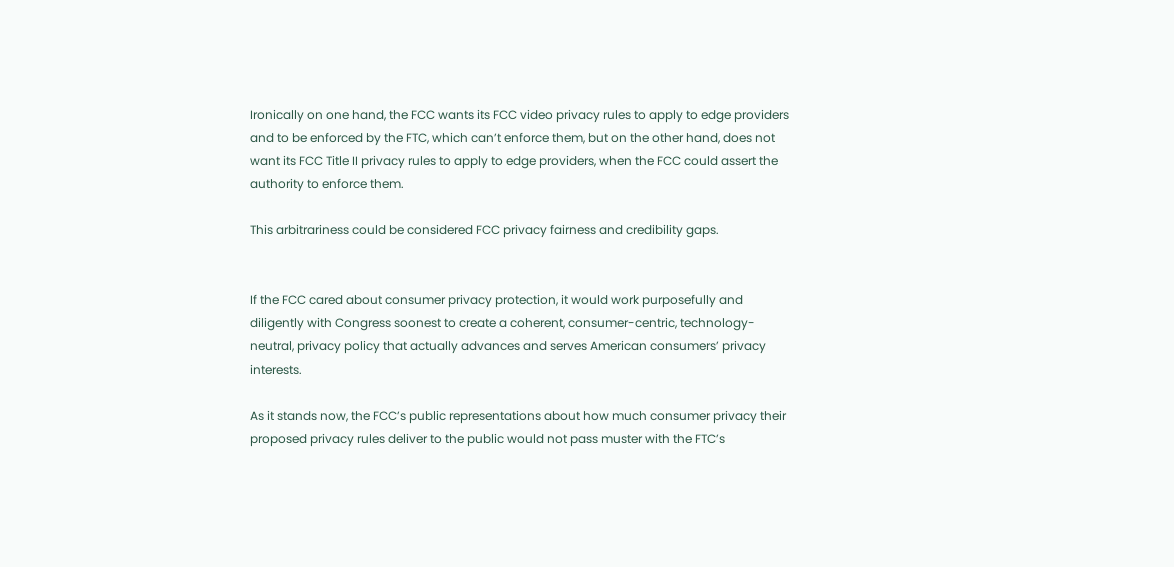Ironically on one hand, the FCC wants its FCC video privacy rules to apply to edge providers and to be enforced by the FTC, which can’t enforce them, but on the other hand, does not want its FCC Title II privacy rules to apply to edge providers, when the FCC could assert the authority to enforce them.

This arbitrariness could be considered FCC privacy fairness and credibility gaps.


If the FCC cared about consumer privacy protection, it would work purposefully and diligently with Congress soonest to create a coherent, consumer-centric, technology-neutral, privacy policy that actually advances and serves American consumers’ privacy interests.

As it stands now, the FCC’s public representations about how much consumer privacy their proposed privacy rules deliver to the public would not pass muster with the FTC’s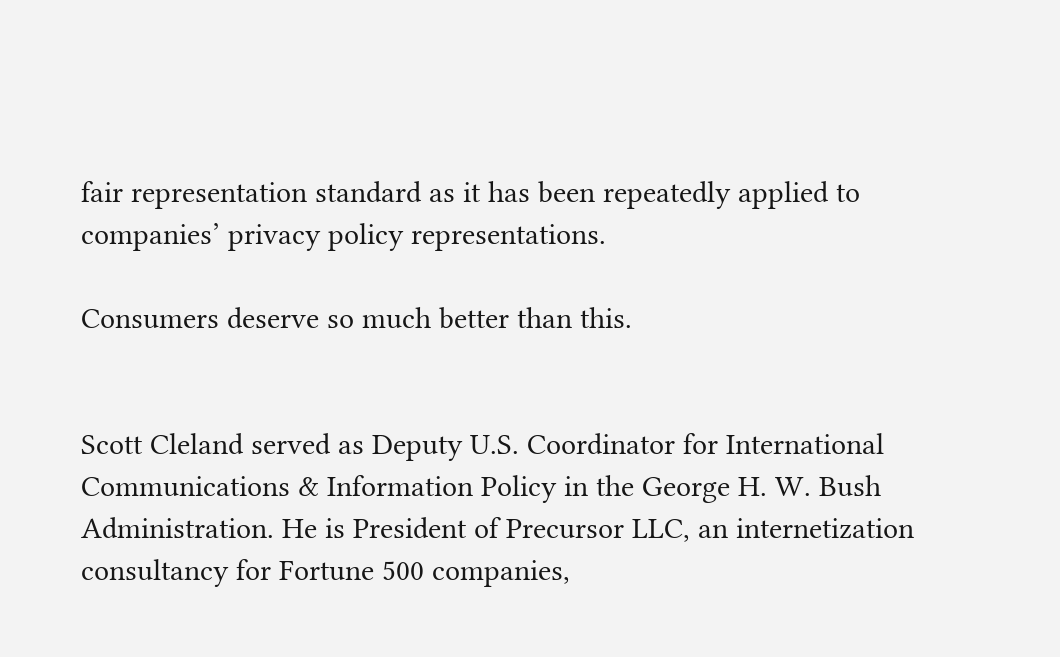fair representation standard as it has been repeatedly applied to companies’ privacy policy representations.

Consumers deserve so much better than this.


Scott Cleland served as Deputy U.S. Coordinator for International Communications & Information Policy in the George H. W. Bush Administration. He is President of Precursor LLC, an internetization consultancy for Fortune 500 companies,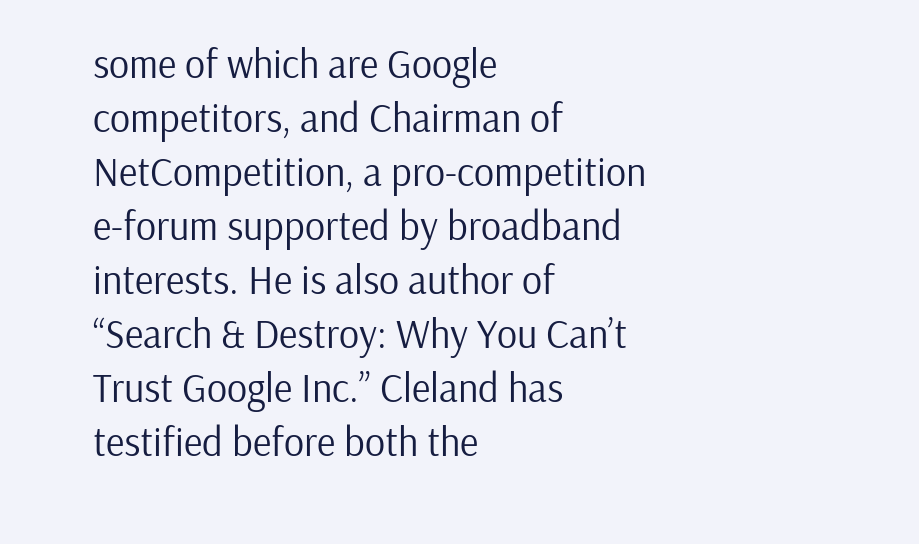some of which are Google competitors, and Chairman of NetCompetition, a pro-competition e-forum supported by broadband interests. He is also author of “Search & Destroy: Why You Can’t Trust Google Inc.” Cleland has testified before both the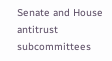Senate and House antitrust subcommittees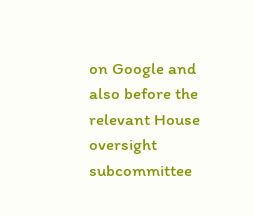on Google and also before the relevant House oversight subcommittee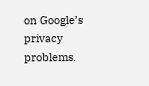on Google’s privacy problems.